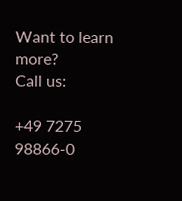Want to learn more?
Call us:

+49 7275 98866-0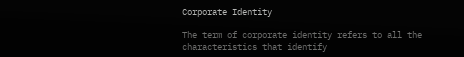Corporate Identity

The term of corporate identity refers to all the characteristics that identify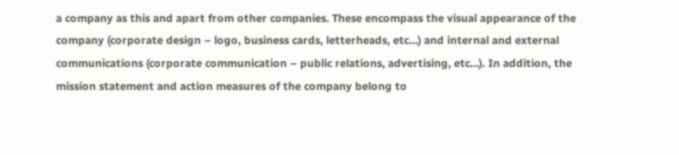a company as this and apart from other companies. These encompass the visual appearance of the company (corporate design – logo, business cards, letterheads, etc…) and internal and external communications (corporate communication – public relations, advertising, etc…). In addition, the mission statement and action measures of the company belong to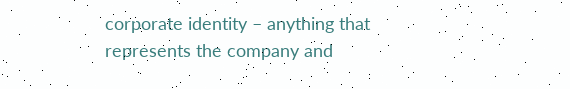corporate identity – anything that represents the company and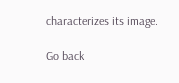characterizes its image.

Go back